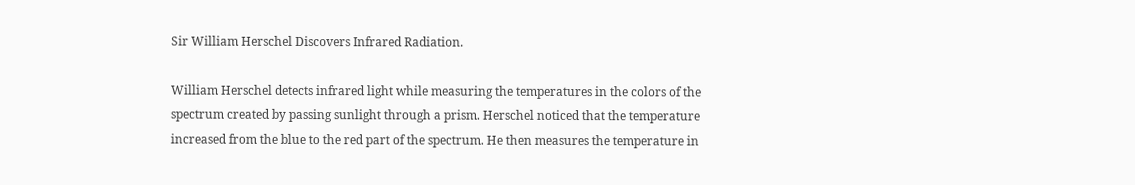Sir William Herschel Discovers Infrared Radiation.

William Herschel detects infrared light while measuring the temperatures in the colors of the spectrum created by passing sunlight through a prism. Herschel noticed that the temperature increased from the blue to the red part of the spectrum. He then measures the temperature in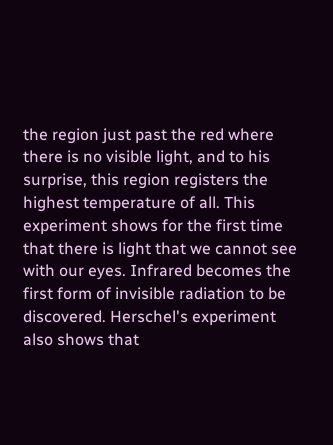the region just past the red where there is no visible light, and to his surprise, this region registers the highest temperature of all. This experiment shows for the first time that there is light that we cannot see with our eyes. Infrared becomes the first form of invisible radiation to be discovered. Herschel's experiment also shows that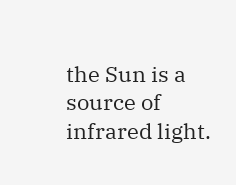the Sun is a source of infrared light.